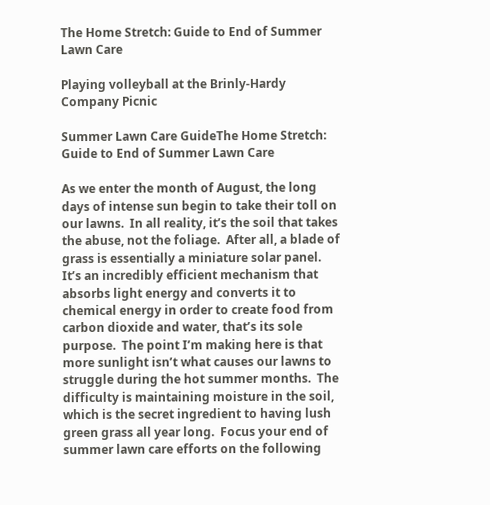The Home Stretch: Guide to End of Summer Lawn Care

Playing volleyball at the Brinly-Hardy Company Picnic

Summer Lawn Care GuideThe Home Stretch: Guide to End of Summer Lawn Care

As we enter the month of August, the long days of intense sun begin to take their toll on our lawns.  In all reality, it’s the soil that takes the abuse, not the foliage.  After all, a blade of grass is essentially a miniature solar panel.  It’s an incredibly efficient mechanism that absorbs light energy and converts it to chemical energy in order to create food from carbon dioxide and water, that’s its sole purpose.  The point I’m making here is that more sunlight isn’t what causes our lawns to struggle during the hot summer months.  The difficulty is maintaining moisture in the soil, which is the secret ingredient to having lush green grass all year long.  Focus your end of summer lawn care efforts on the following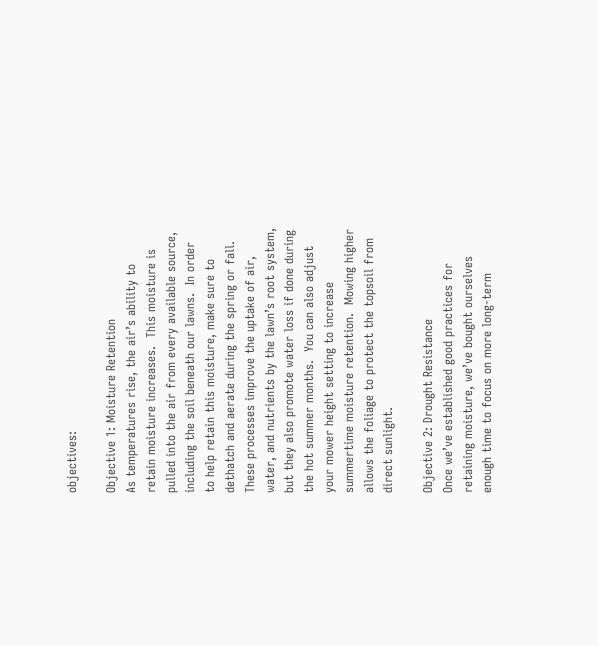objectives:

Objective 1: Moisture Retention
As temperatures rise, the air’s ability to retain moisture increases.  This moisture is pulled into the air from every available source, including the soil beneath our lawns.  In order to help retain this moisture, make sure to dethatch and aerate during the spring or fall.  These processes improve the uptake of air, water, and nutrients by the lawn’s root system, but they also promote water loss if done during the hot summer months.  You can also adjust your mower height setting to increase summertime moisture retention.  Mowing higher allows the foliage to protect the topsoil from direct sunlight.

Objective 2: Drought Resistance
Once we’ve established good practices for retaining moisture, we’ve bought ourselves enough time to focus on more long-term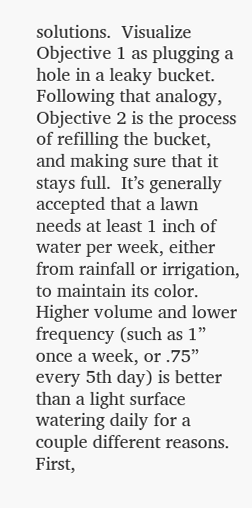solutions.  Visualize Objective 1 as plugging a hole in a leaky bucket.  Following that analogy, Objective 2 is the process of refilling the bucket, and making sure that it stays full.  It’s generally accepted that a lawn needs at least 1 inch of water per week, either from rainfall or irrigation, to maintain its color.  Higher volume and lower frequency (such as 1” once a week, or .75” every 5th day) is better than a light surface watering daily for a couple different reasons.  First,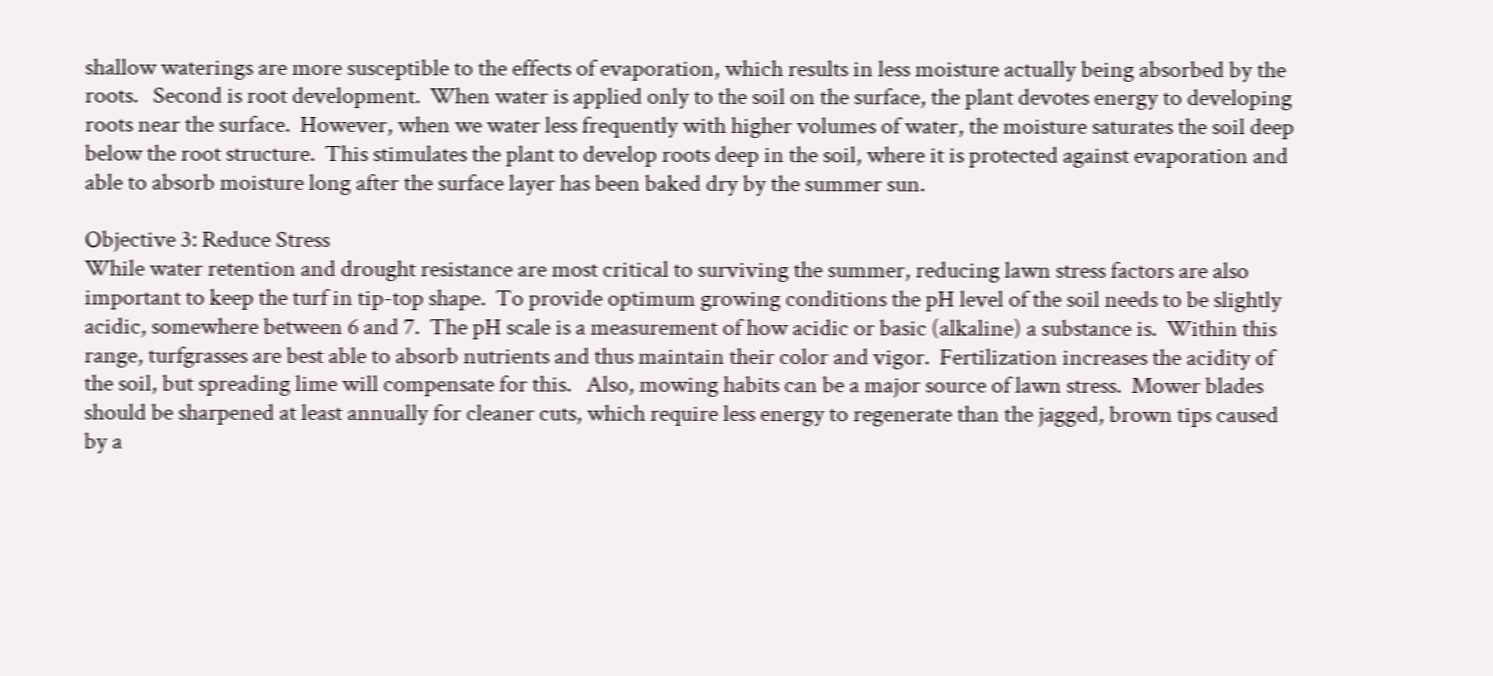shallow waterings are more susceptible to the effects of evaporation, which results in less moisture actually being absorbed by the roots.   Second is root development.  When water is applied only to the soil on the surface, the plant devotes energy to developing roots near the surface.  However, when we water less frequently with higher volumes of water, the moisture saturates the soil deep below the root structure.  This stimulates the plant to develop roots deep in the soil, where it is protected against evaporation and able to absorb moisture long after the surface layer has been baked dry by the summer sun.

Objective 3: Reduce Stress
While water retention and drought resistance are most critical to surviving the summer, reducing lawn stress factors are also important to keep the turf in tip-top shape.  To provide optimum growing conditions the pH level of the soil needs to be slightly acidic, somewhere between 6 and 7.  The pH scale is a measurement of how acidic or basic (alkaline) a substance is.  Within this range, turfgrasses are best able to absorb nutrients and thus maintain their color and vigor.  Fertilization increases the acidity of the soil, but spreading lime will compensate for this.   Also, mowing habits can be a major source of lawn stress.  Mower blades should be sharpened at least annually for cleaner cuts, which require less energy to regenerate than the jagged, brown tips caused by a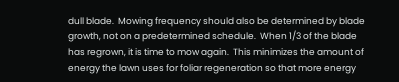dull blade.  Mowing frequency should also be determined by blade growth, not on a predetermined schedule.  When 1/3 of the blade has regrown, it is time to mow again.  This minimizes the amount of energy the lawn uses for foliar regeneration so that more energy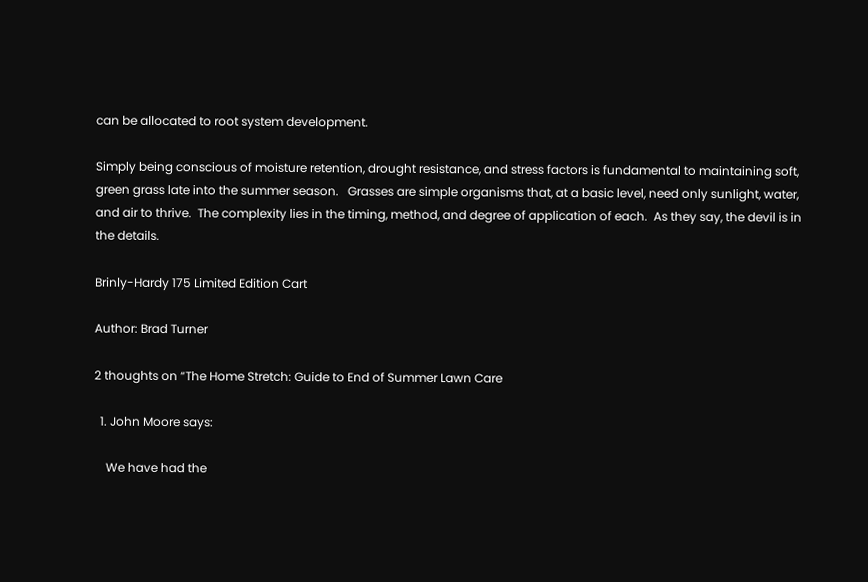can be allocated to root system development.

Simply being conscious of moisture retention, drought resistance, and stress factors is fundamental to maintaining soft, green grass late into the summer season.   Grasses are simple organisms that, at a basic level, need only sunlight, water, and air to thrive.  The complexity lies in the timing, method, and degree of application of each.  As they say, the devil is in the details.

Brinly-Hardy 175 Limited Edition Cart

Author: Brad Turner

2 thoughts on “The Home Stretch: Guide to End of Summer Lawn Care

  1. John Moore says:

    We have had the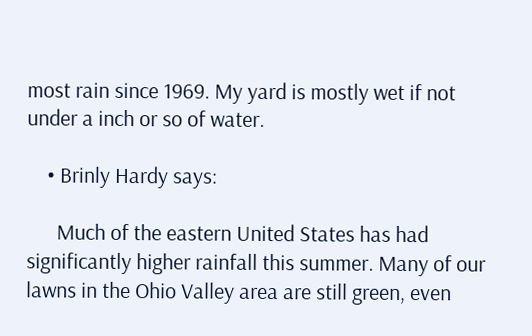most rain since 1969. My yard is mostly wet if not under a inch or so of water.

    • Brinly Hardy says:

      Much of the eastern United States has had significantly higher rainfall this summer. Many of our lawns in the Ohio Valley area are still green, even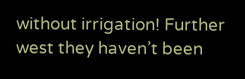without irrigation! Further west they haven’t been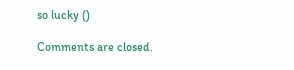so lucky ()

Comments are closed.